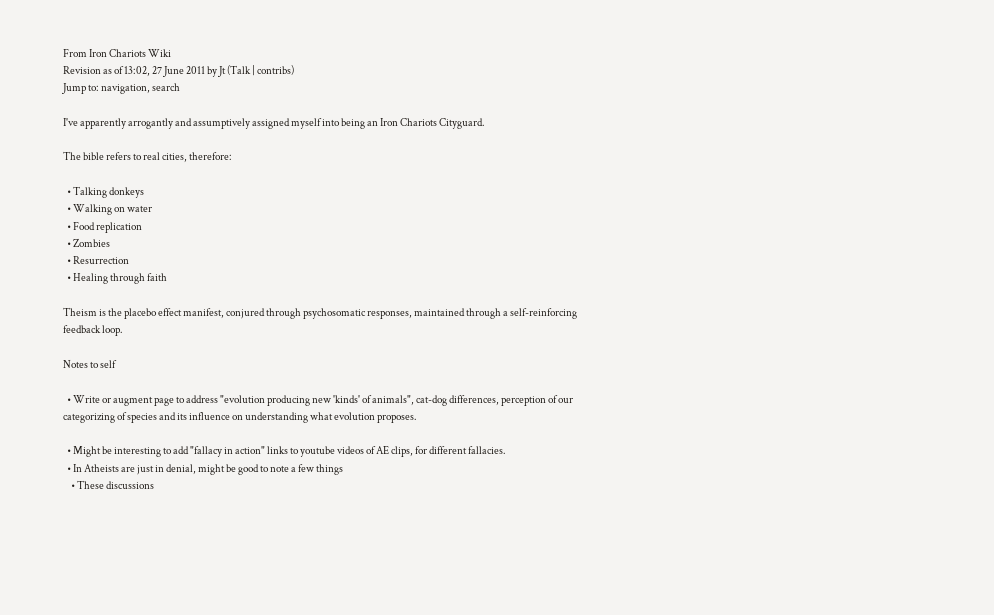From Iron Chariots Wiki
Revision as of 13:02, 27 June 2011 by Jt (Talk | contribs)
Jump to: navigation, search

I've apparently arrogantly and assumptively assigned myself into being an Iron Chariots Cityguard.

The bible refers to real cities, therefore:

  • Talking donkeys
  • Walking on water
  • Food replication
  • Zombies
  • Resurrection
  • Healing through faith

Theism is the placebo effect manifest, conjured through psychosomatic responses, maintained through a self-reinforcing feedback loop.

Notes to self

  • Write or augment page to address "evolution producing new 'kinds' of animals", cat-dog differences, perception of our categorizing of species and its influence on understanding what evolution proposes.

  • Might be interesting to add "fallacy in action" links to youtube videos of AE clips, for different fallacies.
  • In Atheists are just in denial, might be good to note a few things
    • These discussions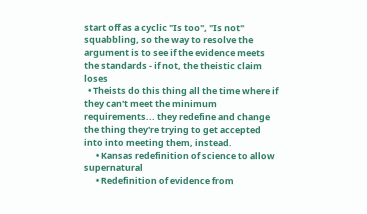start off as a cyclic "Is too", "Is not" squabbling, so the way to resolve the argument is to see if the evidence meets the standards - if not, the theistic claim loses
  • Theists do this thing all the time where if they can't meet the minimum requirements... they redefine and change the thing they're trying to get accepted into into meeting them, instead.
      • Kansas redefinition of science to allow supernatural
      • Redefinition of evidence from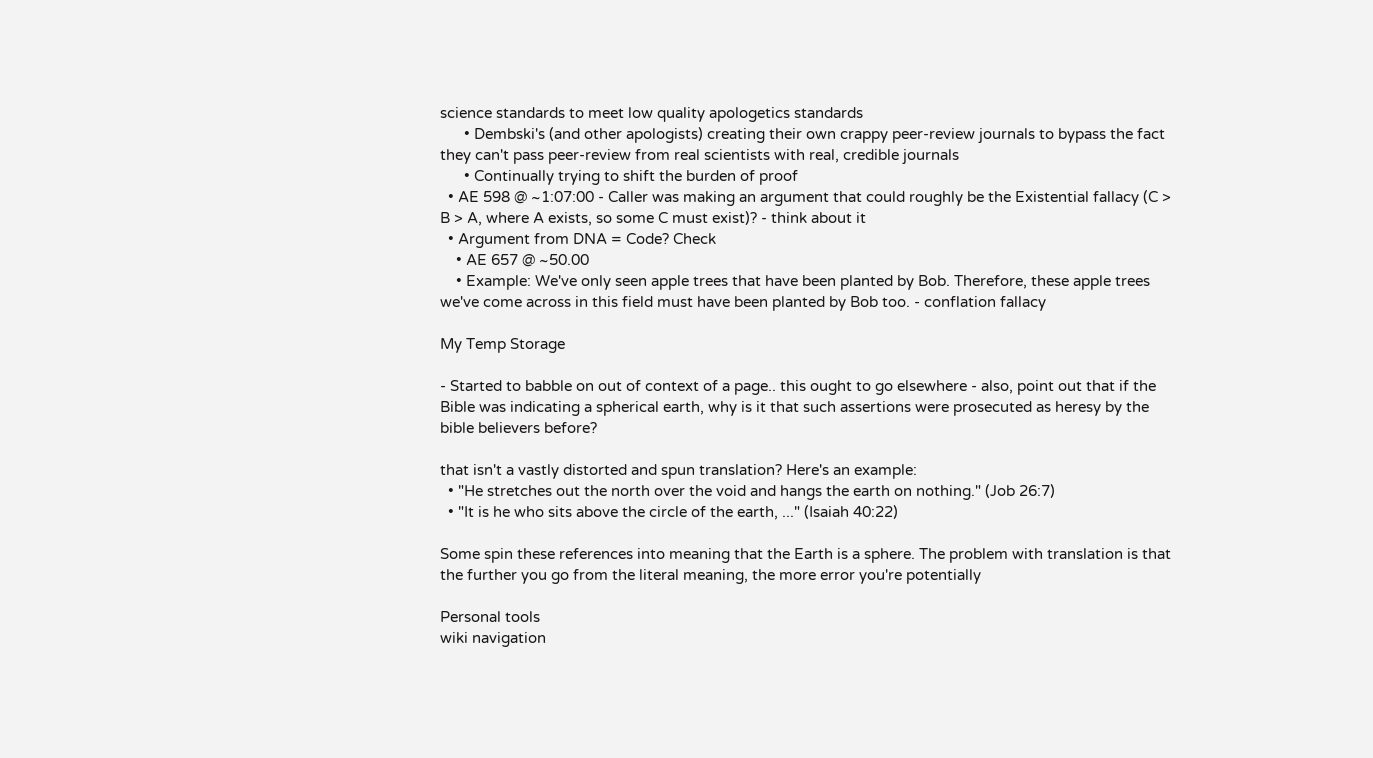science standards to meet low quality apologetics standards
      • Dembski's (and other apologists) creating their own crappy peer-review journals to bypass the fact they can't pass peer-review from real scientists with real, credible journals
      • Continually trying to shift the burden of proof
  • AE 598 @ ~1:07:00 - Caller was making an argument that could roughly be the Existential fallacy (C > B > A, where A exists, so some C must exist)? - think about it
  • Argument from DNA = Code? Check
    • AE 657 @ ~50.00
    • Example: We've only seen apple trees that have been planted by Bob. Therefore, these apple trees we've come across in this field must have been planted by Bob too. - conflation fallacy

My Temp Storage

- Started to babble on out of context of a page.. this ought to go elsewhere - also, point out that if the Bible was indicating a spherical earth, why is it that such assertions were prosecuted as heresy by the bible believers before?

that isn't a vastly distorted and spun translation? Here's an example:
  • "He stretches out the north over the void and hangs the earth on nothing." (Job 26:7)
  • "It is he who sits above the circle of the earth, ..." (Isaiah 40:22)

Some spin these references into meaning that the Earth is a sphere. The problem with translation is that the further you go from the literal meaning, the more error you're potentially

Personal tools
wiki navigation